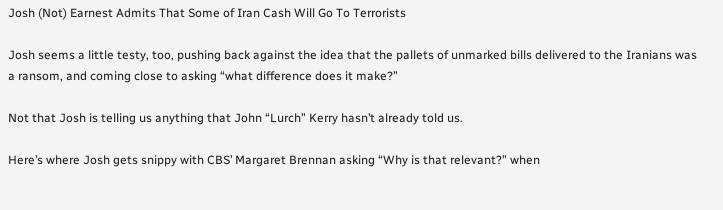Josh (Not) Earnest Admits That Some of Iran Cash Will Go To Terrorists

Josh seems a little testy, too, pushing back against the idea that the pallets of unmarked bills delivered to the Iranians was a ransom, and coming close to asking “what difference does it make?”

Not that Josh is telling us anything that John “Lurch” Kerry hasn’t already told us.

Here’s where Josh gets snippy with CBS’ Margaret Brennan asking “Why is that relevant?” when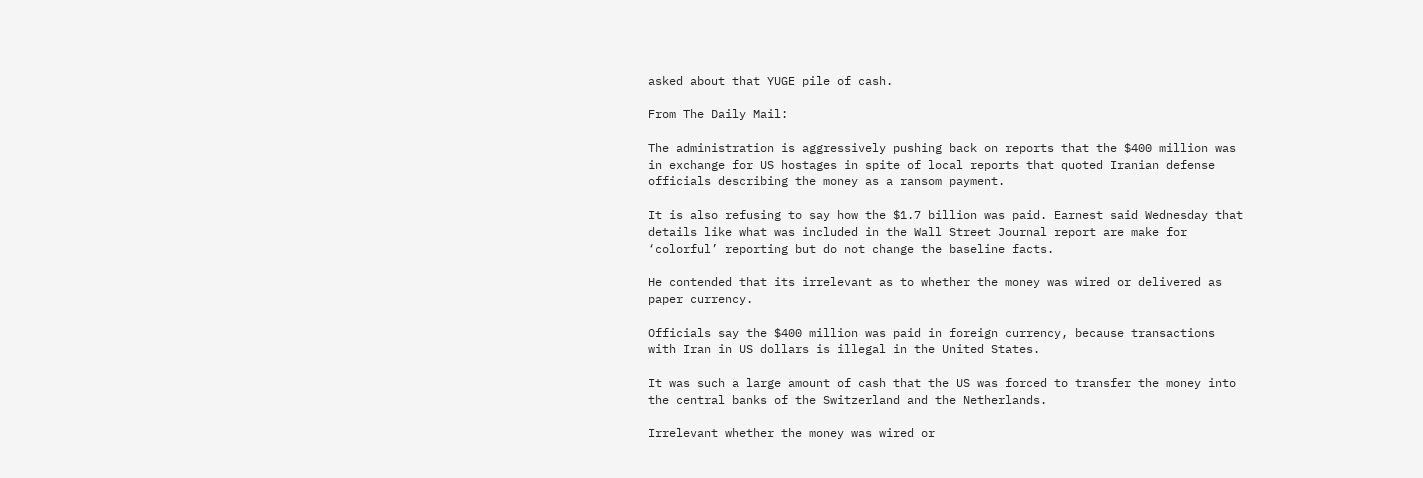asked about that YUGE pile of cash.

From The Daily Mail:

The administration is aggressively pushing back on reports that the $400 million was in exchange for US hostages in spite of local reports that quoted Iranian defense officials describing the money as a ransom payment.

It is also refusing to say how the $1.7 billion was paid. Earnest said Wednesday that details like what was included in the Wall Street Journal report are make for ‘colorful’ reporting but do not change the baseline facts.

He contended that its irrelevant as to whether the money was wired or delivered as paper currency.

Officials say the $400 million was paid in foreign currency, because transactions with Iran in US dollars is illegal in the United States.

It was such a large amount of cash that the US was forced to transfer the money into the central banks of the Switzerland and the Netherlands.

Irrelevant whether the money was wired or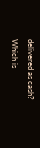delivered as cash? Which is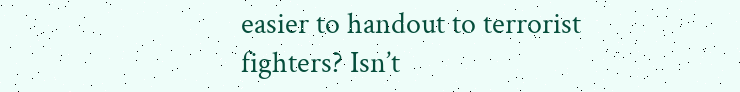easier to handout to terrorist fighters? Isn’t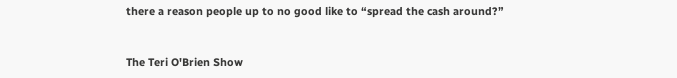there a reason people up to no good like to “spread the cash around?”


The Teri O'Brien Show